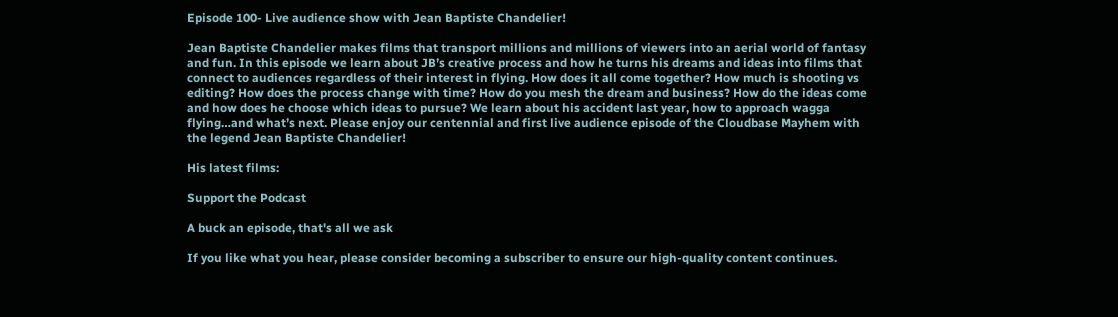Episode 100- Live audience show with Jean Baptiste Chandelier!

Jean Baptiste Chandelier makes films that transport millions and millions of viewers into an aerial world of fantasy and fun. In this episode we learn about JB’s creative process and how he turns his dreams and ideas into films that connect to audiences regardless of their interest in flying. How does it all come together? How much is shooting vs editing? How does the process change with time? How do you mesh the dream and business? How do the ideas come and how does he choose which ideas to pursue? We learn about his accident last year, how to approach wagga flying…and what’s next. Please enjoy our centennial and first live audience episode of the Cloudbase Mayhem with the legend Jean Baptiste Chandelier!

His latest films:

Support the Podcast

A buck an episode, that's all we ask

If you like what you hear, please consider becoming a subscriber to ensure our high-quality content continues.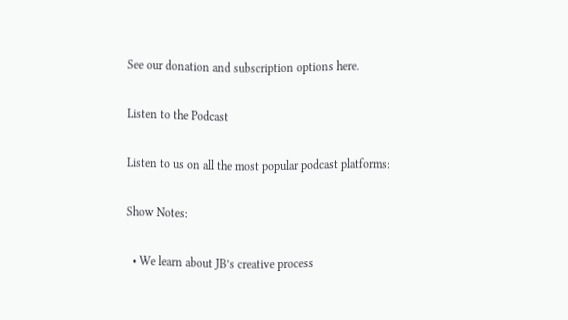See our donation and subscription options here.

Listen to the Podcast

Listen to us on all the most popular podcast platforms:

Show Notes:

  • We learn about JB’s creative process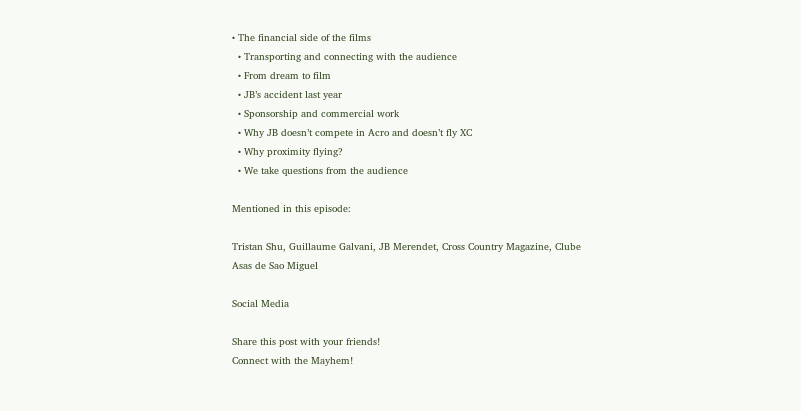• The financial side of the films
  • Transporting and connecting with the audience
  • From dream to film
  • JB’s accident last year
  • Sponsorship and commercial work
  • Why JB doesn’t compete in Acro and doesn’t fly XC
  • Why proximity flying?
  • We take questions from the audience

Mentioned in this episode:

Tristan Shu, Guillaume Galvani, JB Merendet, Cross Country Magazine, Clube Asas de Sao Miguel

Social Media

Share this post with your friends!
Connect with the Mayhem!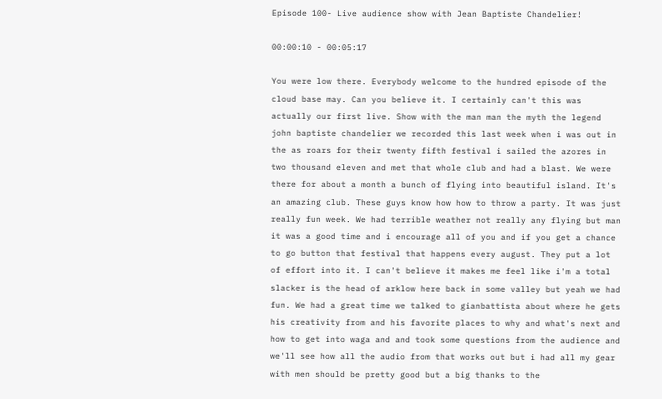Episode 100- Live audience show with Jean Baptiste Chandelier!

00:00:10 - 00:05:17

You were low there. Everybody welcome to the hundred episode of the cloud base may. Can you believe it. I certainly can't this was actually our first live. Show with the man man the myth the legend john baptiste chandelier we recorded this last week when i was out in the as roars for their twenty fifth festival i sailed the azores in two thousand eleven and met that whole club and had a blast. We were there for about a month a bunch of flying into beautiful island. It's an amazing club. These guys know how how to throw a party. It was just really fun week. We had terrible weather not really any flying but man it was a good time and i encourage all of you and if you get a chance to go button that festival that happens every august. They put a lot of effort into it. I can't believe it makes me feel like i'm a total slacker is the head of arklow here back in some valley but yeah we had fun. We had a great time we talked to gianbattista about where he gets his creativity from and his favorite places to why and what's next and how to get into waga and and took some questions from the audience and we'll see how all the audio from that works out but i had all my gear with men should be pretty good but a big thanks to the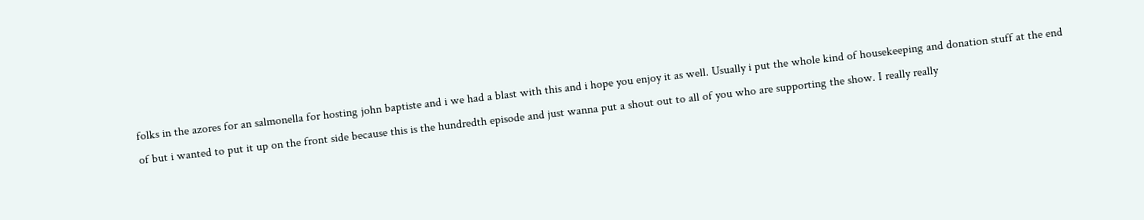folks in the azores for an salmonella for hosting john baptiste and i we had a blast with this and i hope you enjoy it as well. Usually i put the whole kind of housekeeping and donation stuff at the end of but i wanted to put it up on the front side because this is the hundredth episode and just wanna put a shout out to all of you who are supporting the show. I really really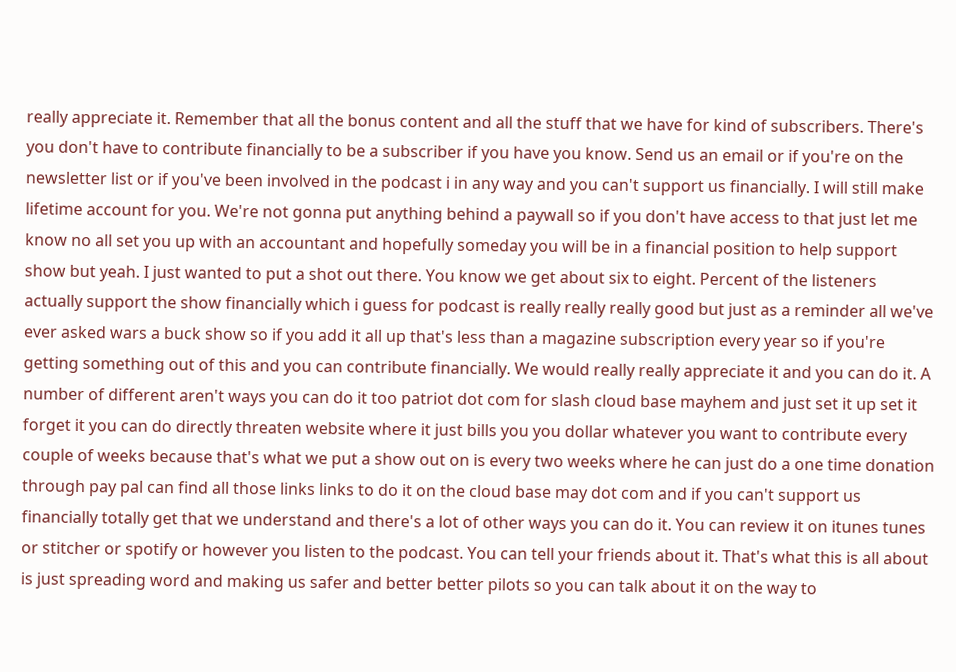really appreciate it. Remember that all the bonus content and all the stuff that we have for kind of subscribers. There's you don't have to contribute financially to be a subscriber if you have you know. Send us an email or if you're on the newsletter list or if you've been involved in the podcast i in any way and you can't support us financially. I will still make lifetime account for you. We're not gonna put anything behind a paywall so if you don't have access to that just let me know no all set you up with an accountant and hopefully someday you will be in a financial position to help support show but yeah. I just wanted to put a shot out there. You know we get about six to eight. Percent of the listeners actually support the show financially which i guess for podcast is really really really good but just as a reminder all we've ever asked wars a buck show so if you add it all up that's less than a magazine subscription every year so if you're getting something out of this and you can contribute financially. We would really really appreciate it and you can do it. A number of different aren't ways you can do it too patriot dot com for slash cloud base mayhem and just set it up set it forget it you can do directly threaten website where it just bills you you dollar whatever you want to contribute every couple of weeks because that's what we put a show out on is every two weeks where he can just do a one time donation through pay pal can find all those links links to do it on the cloud base may dot com and if you can't support us financially totally get that we understand and there's a lot of other ways you can do it. You can review it on itunes tunes or stitcher or spotify or however you listen to the podcast. You can tell your friends about it. That's what this is all about is just spreading word and making us safer and better better pilots so you can talk about it on the way to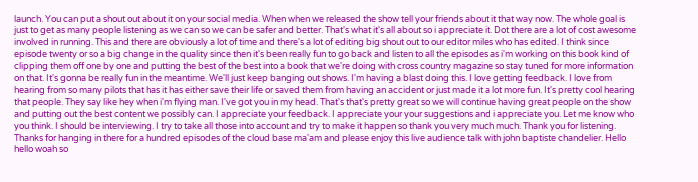launch. You can put a shout out about it on your social media. When when we released the show tell your friends about it that way now. The whole goal is just to get as many people listening as we can so we can be safer and better. That's what it's all about so i appreciate it. Dot there are a lot of cost awesome involved in running. This and there are obviously a lot of time and there's a lot of editing big shout out to our editor miles who has edited. I think since episode twenty or so a big change in the quality since then it's been really fun to go back and listen to all the episodes as i'm working on this book kind of clipping them off one by one and putting the best of the best into a book that we're doing with cross country magazine so stay tuned for more information on that. It's gonna be really fun in the meantime. We'll just keep banging out shows. I'm having a blast doing this. I love getting feedback. I love from hearing from so many pilots that has it has either save their life or saved them from having an accident or just made it a lot more fun. It's pretty cool hearing that people. They say like hey when i'm flying man. I've got you in my head. That's that's pretty great so we will continue having great people on the show and putting out the best content we possibly can. I appreciate your feedback. I appreciate your your suggestions and i appreciate you. Let me know who you think. I should be interviewing. I try to take all those into account and try to make it happen so thank you very much much. Thank you for listening. Thanks for hanging in there for a hundred episodes of the cloud base ma'am and please enjoy this live audience talk with john baptiste chandelier. Hello hello woah so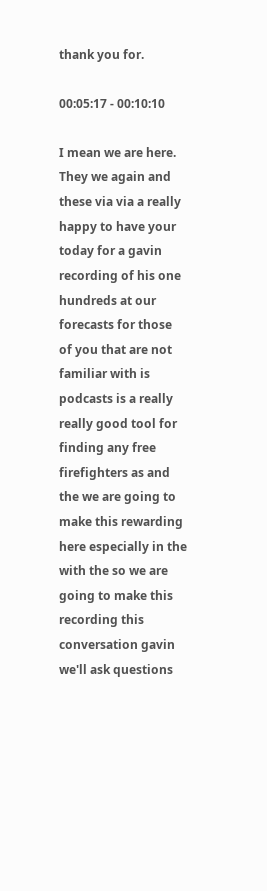thank you for.

00:05:17 - 00:10:10

I mean we are here. They we again and these via via a really happy to have your today for a gavin recording of his one hundreds at our forecasts for those of you that are not familiar with is podcasts is a really really good tool for finding any free firefighters as and the we are going to make this rewarding here especially in the with the so we are going to make this recording this conversation gavin we'll ask questions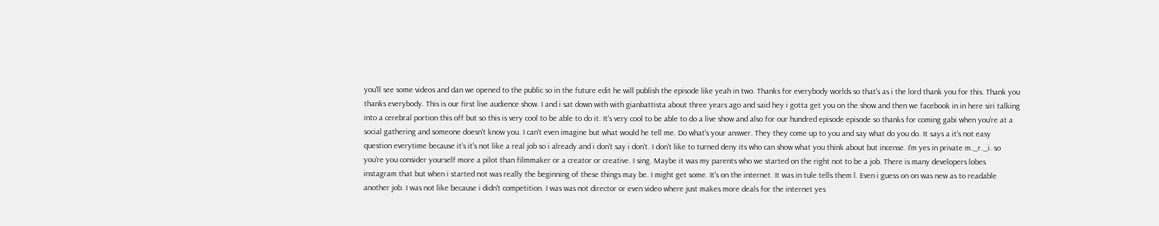you'll see some videos and dan we opened to the public so in the future edit he will publish the episode like yeah in two. Thanks for everybody worlds so that's as i the lord thank you for this. Thank you thanks everybody. This is our first live audience show. I and i sat down with with gianbattista about three years ago and said hey i gotta get you on the show and then we facebook in in here siri talking into a cerebral portion this off but so this is very cool to be able to do it. It's very cool to be able to do a live show and also for our hundred episode episode so thanks for coming gabi when you're at a social gathering and someone doesn't know you. I can't even imagine but what would he tell me. Do what's your answer. They they come up to you and say what do you do. It says a it's not easy question everytime because it's it's not like a real job so i already and i don't say i don't. I don't like to turned deny its who can show what you think about but incense. I'm yes in private m._r._i. so you're you consider yourself more a pilot than filmmaker or a creator or creative. I sing. Maybe it was my parents who we started on the right not to be a job. There is many developers lobes instagram that but when i started not was really the beginning of these things may be. I might get some. It's on the internet. It was in tule tells them l. Even i guess on on was new as to readable another job. I was not like because i didn't competition. I was was not director or even video where just makes more deals for the internet yes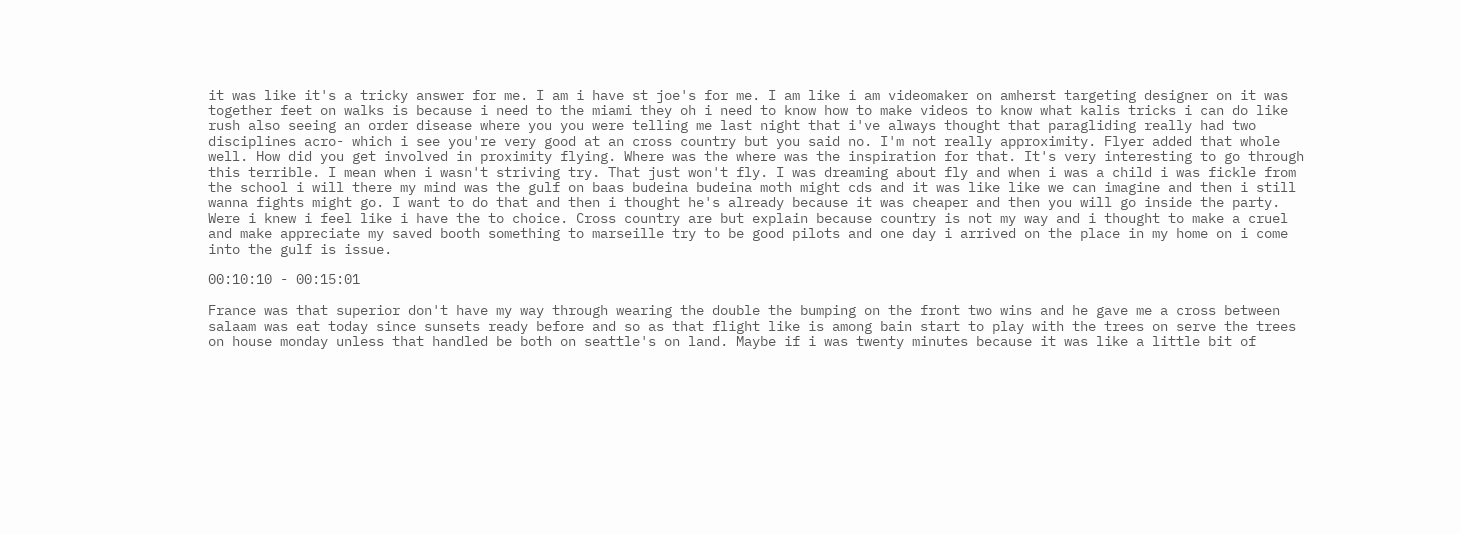it was like it's a tricky answer for me. I am i have st joe's for me. I am like i am videomaker on amherst targeting designer on it was together feet on walks is because i need to the miami they oh i need to know how to make videos to know what kalis tricks i can do like rush also seeing an order disease where you you were telling me last night that i've always thought that paragliding really had two disciplines acro- which i see you're very good at an cross country but you said no. I'm not really approximity. Flyer added that whole well. How did you get involved in proximity flying. Where was the where was the inspiration for that. It's very interesting to go through this terrible. I mean when i wasn't striving try. That just won't fly. I was dreaming about fly and when i was a child i was fickle from the school i will there my mind was the gulf on baas budeina budeina moth might cds and it was like like we can imagine and then i still wanna fights might go. I want to do that and then i thought he's already because it was cheaper and then you will go inside the party. Were i knew i feel like i have the to choice. Cross country are but explain because country is not my way and i thought to make a cruel and make appreciate my saved booth something to marseille try to be good pilots and one day i arrived on the place in my home on i come into the gulf is issue.

00:10:10 - 00:15:01

France was that superior don't have my way through wearing the double the bumping on the front two wins and he gave me a cross between salaam was eat today since sunsets ready before and so as that flight like is among bain start to play with the trees on serve the trees on house monday unless that handled be both on seattle's on land. Maybe if i was twenty minutes because it was like a little bit of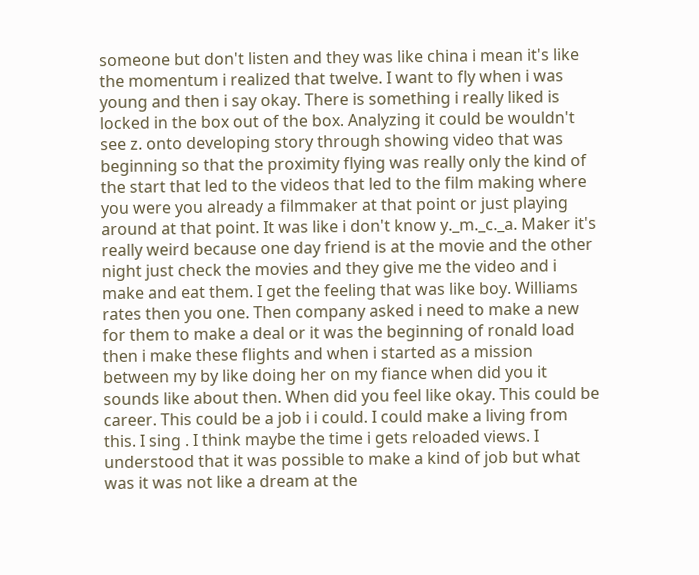someone but don't listen and they was like china i mean it's like the momentum i realized that twelve. I want to fly when i was young and then i say okay. There is something i really liked is locked in the box out of the box. Analyzing it could be wouldn't see z. onto developing story through showing video that was beginning so that the proximity flying was really only the kind of the start that led to the videos that led to the film making where you were you already a filmmaker at that point or just playing around at that point. It was like i don't know y._m._c._a. Maker it's really weird because one day friend is at the movie and the other night just check the movies and they give me the video and i make and eat them. I get the feeling that was like boy. Williams rates then you one. Then company asked i need to make a new for them to make a deal or it was the beginning of ronald load then i make these flights and when i started as a mission between my by like doing her on my fiance when did you it sounds like about then. When did you feel like okay. This could be career. This could be a job i i could. I could make a living from this. I sing . I think maybe the time i gets reloaded views. I understood that it was possible to make a kind of job but what was it was not like a dream at the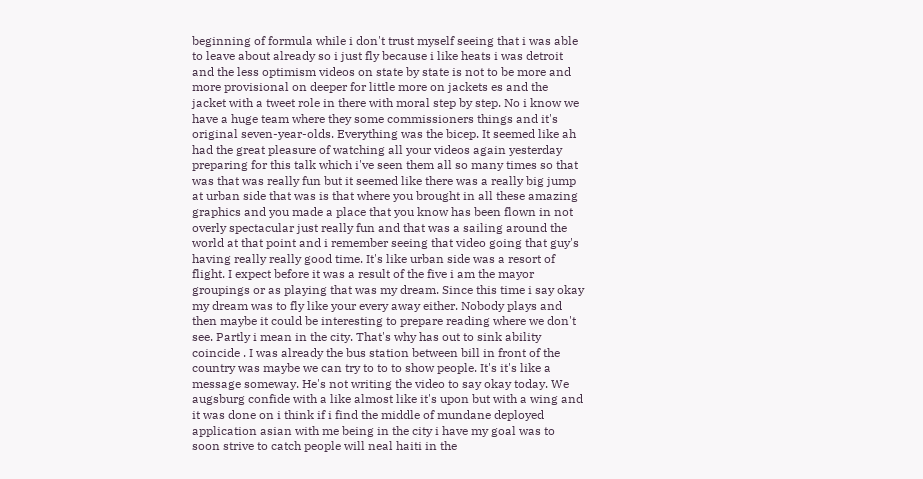beginning of formula while i don't trust myself seeing that i was able to leave about already so i just fly because i like heats i was detroit and the less optimism videos on state by state is not to be more and more provisional on deeper for little more on jackets es and the jacket with a tweet role in there with moral step by step. No i know we have a huge team where they some commissioners things and it's original seven-year-olds. Everything was the bicep. It seemed like ah had the great pleasure of watching all your videos again yesterday preparing for this talk which i've seen them all so many times so that was that was really fun but it seemed like there was a really big jump at urban side that was is that where you brought in all these amazing graphics and you made a place that you know has been flown in not overly spectacular just really fun and that was a sailing around the world at that point and i remember seeing that video going that guy's having really really good time. It's like urban side was a resort of flight. I expect before it was a result of the five i am the mayor groupings or as playing that was my dream. Since this time i say okay my dream was to fly like your every away either. Nobody plays and then maybe it could be interesting to prepare reading where we don't see. Partly i mean in the city. That's why has out to sink ability coincide . I was already the bus station between bill in front of the country was maybe we can try to to to show people. It's it's like a message someway. He's not writing the video to say okay today. We augsburg confide with a like almost like it's upon but with a wing and it was done on i think if i find the middle of mundane deployed application asian with me being in the city i have my goal was to soon strive to catch people will neal haiti in the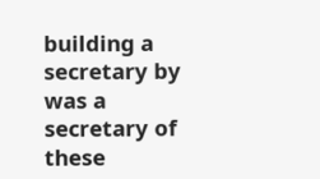building a secretary by was a secretary of these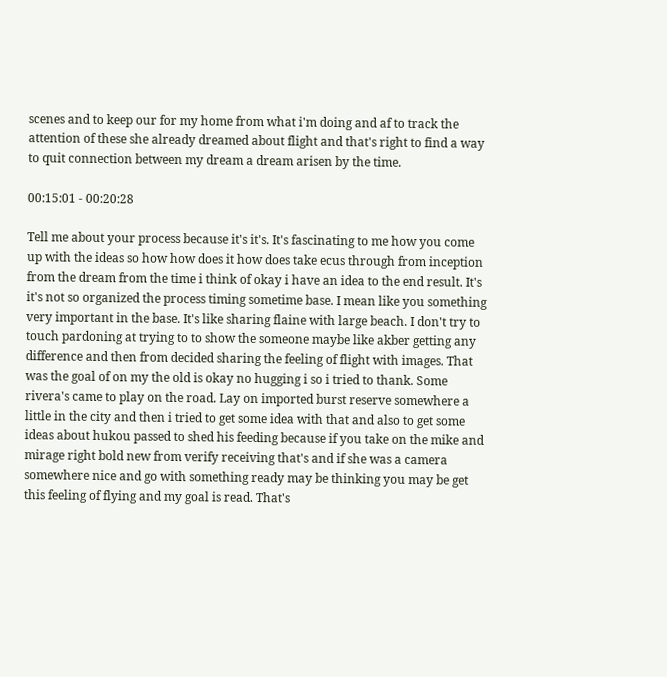scenes and to keep our for my home from what i'm doing and af to track the attention of these she already dreamed about flight and that's right to find a way to quit connection between my dream a dream arisen by the time.

00:15:01 - 00:20:28

Tell me about your process because it's it's. It's fascinating to me how you come up with the ideas so how how does it how does take ecus through from inception from the dream from the time i think of okay i have an idea to the end result. It's it's not so organized the process timing sometime base. I mean like you something very important in the base. It's like sharing flaine with large beach. I don't try to touch pardoning at trying to to show the someone maybe like akber getting any difference and then from decided sharing the feeling of flight with images. That was the goal of on my the old is okay no hugging i so i tried to thank. Some rivera's came to play on the road. Lay on imported burst reserve somewhere a little in the city and then i tried to get some idea with that and also to get some ideas about hukou passed to shed his feeding because if you take on the mike and mirage right bold new from verify receiving that's and if she was a camera somewhere nice and go with something ready may be thinking you may be get this feeling of flying and my goal is read. That's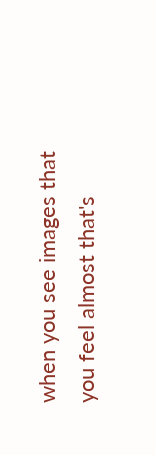when you see images that you feel almost that's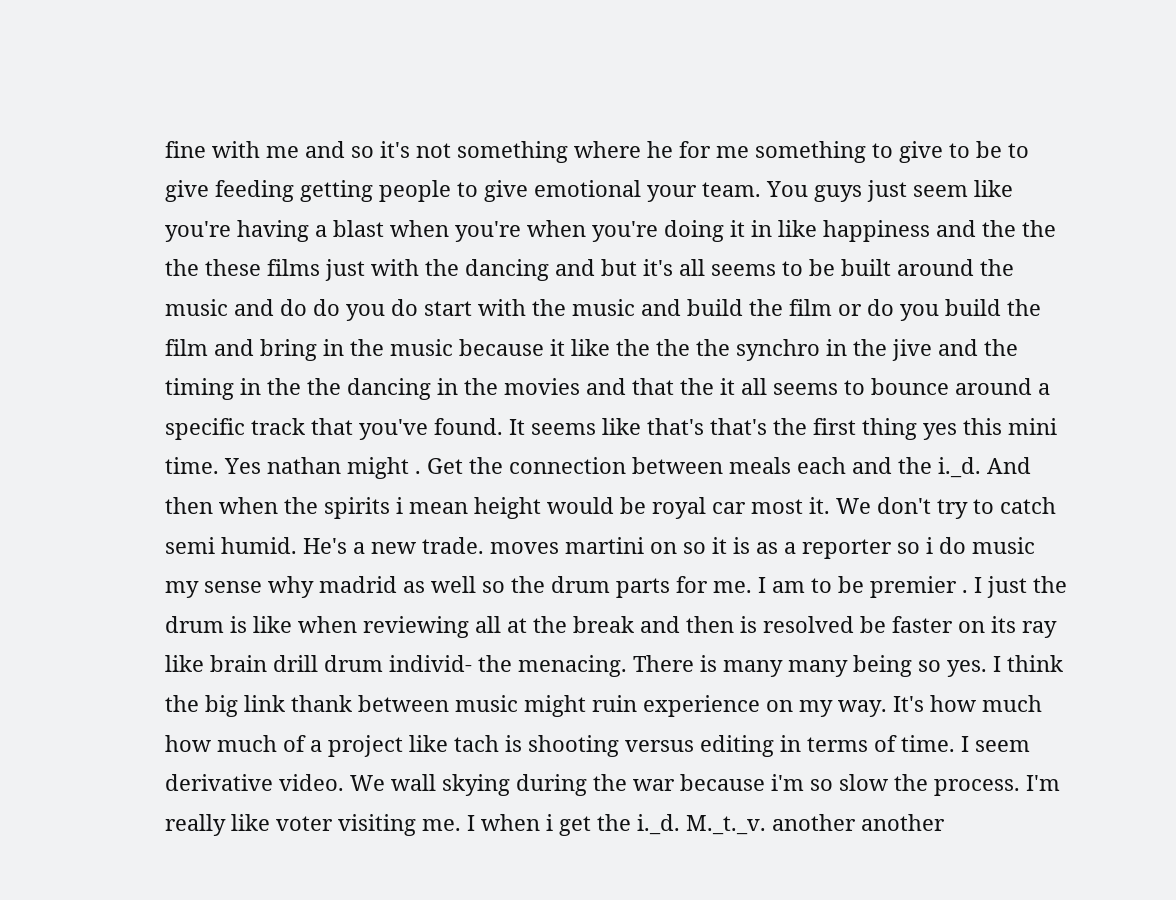fine with me and so it's not something where he for me something to give to be to give feeding getting people to give emotional your team. You guys just seem like you're having a blast when you're when you're doing it in like happiness and the the the these films just with the dancing and but it's all seems to be built around the music and do do you do start with the music and build the film or do you build the film and bring in the music because it like the the the synchro in the jive and the timing in the the dancing in the movies and that the it all seems to bounce around a specific track that you've found. It seems like that's that's the first thing yes this mini time. Yes nathan might . Get the connection between meals each and the i._d. And then when the spirits i mean height would be royal car most it. We don't try to catch semi humid. He's a new trade. moves martini on so it is as a reporter so i do music my sense why madrid as well so the drum parts for me. I am to be premier . I just the drum is like when reviewing all at the break and then is resolved be faster on its ray like brain drill drum individ- the menacing. There is many many being so yes. I think the big link thank between music might ruin experience on my way. It's how much how much of a project like tach is shooting versus editing in terms of time. I seem derivative video. We wall skying during the war because i'm so slow the process. I'm really like voter visiting me. I when i get the i._d. M._t._v. another another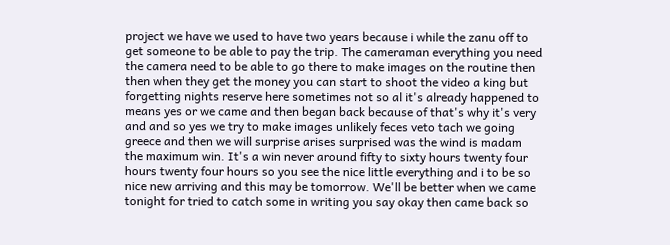project we have we used to have two years because i while the zanu off to get someone to be able to pay the trip. The cameraman everything you need the camera need to be able to go there to make images on the routine then then when they get the money you can start to shoot the video a king but forgetting nights reserve here sometimes not so al it's already happened to means yes or we came and then began back because of that's why it's very and and so yes we try to make images unlikely feces veto tach we going greece and then we will surprise arises surprised was the wind is madam the maximum win. It's a win never around fifty to sixty hours twenty four hours twenty four hours so you see the nice little everything and i to be so nice new arriving and this may be tomorrow. We'll be better when we came tonight for tried to catch some in writing you say okay then came back so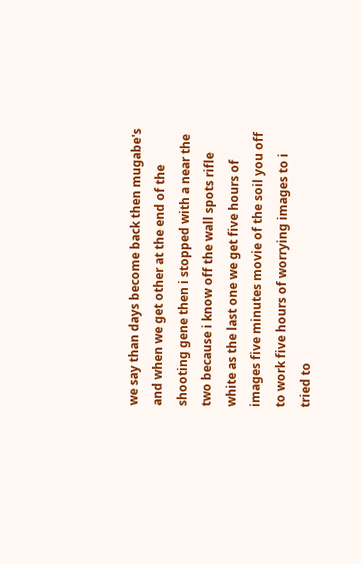we say than days become back then mugabe's and when we get other at the end of the shooting gene then i stopped with a near the two because i know off the wall spots rifle white as the last one we get five hours of images five minutes movie of the soil you off to work five hours of worrying images to i tried to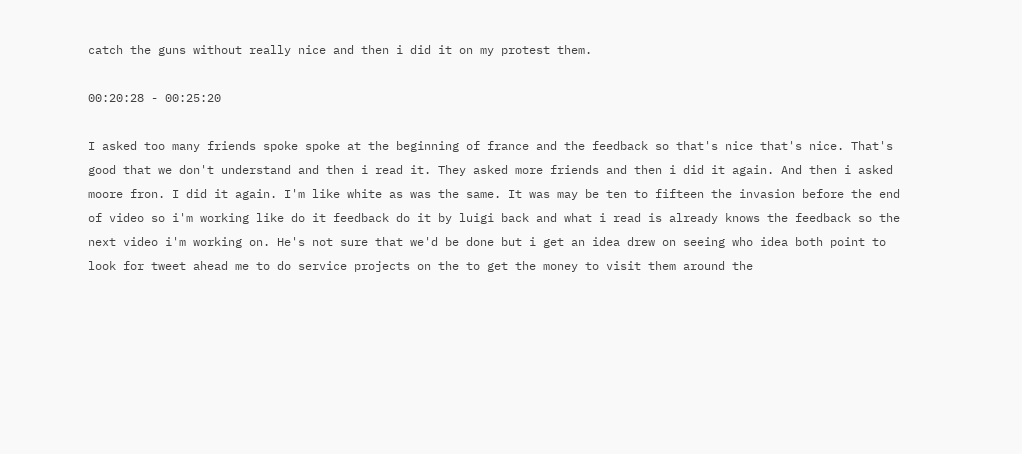catch the guns without really nice and then i did it on my protest them.

00:20:28 - 00:25:20

I asked too many friends spoke spoke at the beginning of france and the feedback so that's nice that's nice. That's good that we don't understand and then i read it. They asked more friends and then i did it again. And then i asked moore fron. I did it again. I'm like white as was the same. It was may be ten to fifteen the invasion before the end of video so i'm working like do it feedback do it by luigi back and what i read is already knows the feedback so the next video i'm working on. He's not sure that we'd be done but i get an idea drew on seeing who idea both point to look for tweet ahead me to do service projects on the to get the money to visit them around the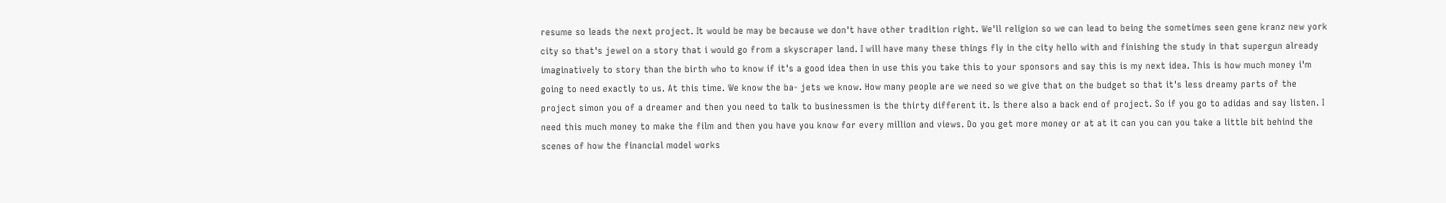resume so leads the next project. It would be may be because we don't have other tradition right. We'll religion so we can lead to being the sometimes seen gene kranz new york city so that's jewel on a story that i would go from a skyscraper land. I will have many these things fly in the city hello with and finishing the study in that supergun already imaginatively to story than the birth who to know if it's a good idea then in use this you take this to your sponsors and say this is my next idea. This is how much money i'm going to need exactly to us. At this time. We know the ba- jets we know. How many people are we need so we give that on the budget so that it's less dreamy parts of the project simon you of a dreamer and then you need to talk to businessmen is the thirty different it. Is there also a back end of project. So if you go to adidas and say listen. I need this much money to make the film and then you have you know for every million and views. Do you get more money or at at it can you can you take a little bit behind the scenes of how the financial model works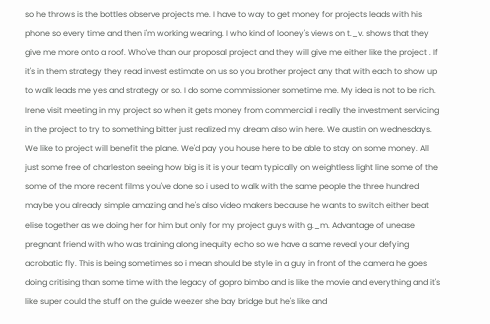so he throws is the bottles observe projects me. I have to way to get money for projects leads with his phone so every time and then i'm working wearing. I who kind of looney's views on t._v. shows that they give me more onto a roof. Who've than our proposal project and they will give me either like the project . If it's in them strategy they read invest estimate on us so you brother project any that with each to show up to walk leads me yes and strategy or so. I do some commissioner sometime me. My idea is not to be rich. Irene visit meeting in my project so when it gets money from commercial i really the investment servicing in the project to try to something bitter just realized my dream also win here. We austin on wednesdays. We like to project will benefit the plane. We'd pay you house here to be able to stay on some money. All just some free of charleston seeing how big is it is your team typically on weightless light line some of the some of the more recent films you've done so i used to walk with the same people the three hundred maybe you already simple amazing and he's also video makers because he wants to switch either beat elise together as we doing her for him but only for my project guys with g._m. Advantage of unease pregnant friend with who was training along inequity echo so we have a same reveal your defying acrobatic fly. This is being sometimes so i mean should be style in a guy in front of the camera he goes doing critising than some time with the legacy of gopro bimbo and is like the movie and everything and it's like super could the stuff on the guide weezer she bay bridge but he's like and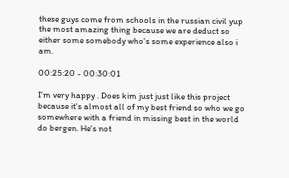these guys come from schools in the russian civil yup the most amazing thing because we are deduct so either some somebody who's some experience also i am.

00:25:20 - 00:30:01

I'm very happy . Does kim just just like this project because it's almost all of my best friend so who we go somewhere with a friend in missing best in the world do bergen. He's not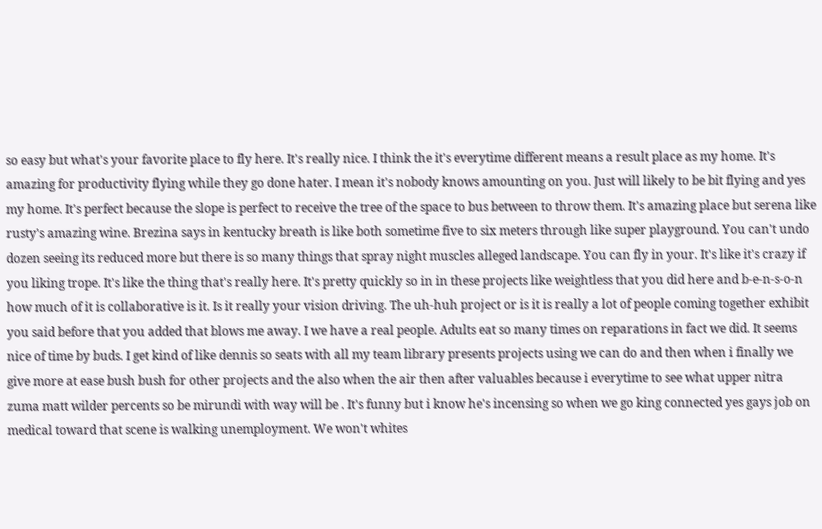so easy but what's your favorite place to fly here. It's really nice. I think the it's everytime different means a result place as my home. It's amazing for productivity flying while they go done hater. I mean it's nobody knows amounting on you. Just will likely to be bit flying and yes my home. It's perfect because the slope is perfect to receive the tree of the space to bus between to throw them. It's amazing place but serena like rusty's amazing wine. Brezina says in kentucky breath is like both sometime five to six meters through like super playground. You can't undo dozen seeing its reduced more but there is so many things that spray night muscles alleged landscape. You can fly in your. It's like it's crazy if you liking trope. It's like the thing that's really here. It's pretty quickly so in in these projects like weightless that you did here and b-e-n-s-o-n how much of it is collaborative is it. Is it really your vision driving. The uh-huh project or is it is really a lot of people coming together exhibit you said before that you added that blows me away. I we have a real people. Adults eat so many times on reparations in fact we did. It seems nice of time by buds. I get kind of like dennis so seats with all my team library presents projects using we can do and then when i finally we give more at ease bush bush for other projects and the also when the air then after valuables because i everytime to see what upper nitra zuma matt wilder percents so be mirundi with way will be . It's funny but i know he's incensing so when we go king connected yes gays job on medical toward that scene is walking unemployment. We won't whites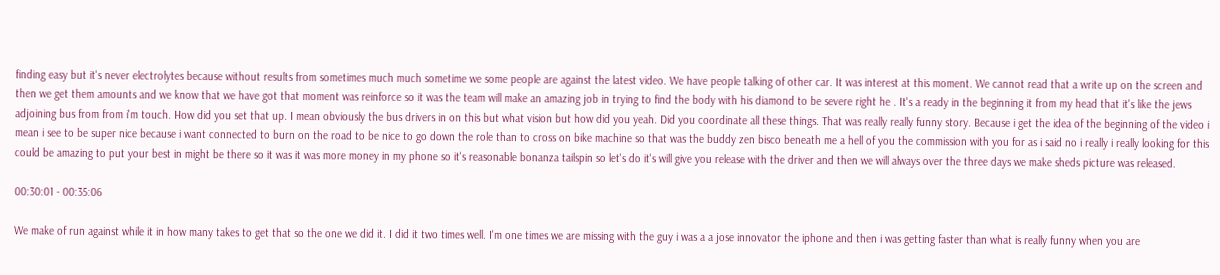finding easy but it's never electrolytes because without results from sometimes much much sometime we some people are against the latest video. We have people talking of other car. It was interest at this moment. We cannot read that a write up on the screen and then we get them amounts and we know that we have got that moment was reinforce so it was the team will make an amazing job in trying to find the body with his diamond to be severe right he . It's a ready in the beginning it from my head that it's like the jews adjoining bus from from i'm touch. How did you set that up. I mean obviously the bus drivers in on this but what vision but how did you yeah. Did you coordinate all these things. That was really really funny story. Because i get the idea of the beginning of the video i mean i see to be super nice because i want connected to burn on the road to be nice to go down the role than to cross on bike machine so that was the buddy zen bisco beneath me a hell of you the commission with you for as i said no i really i really looking for this could be amazing to put your best in might be there so it was it was more money in my phone so it's reasonable bonanza tailspin so let's do it's will give you release with the driver and then we will always over the three days we make sheds picture was released.

00:30:01 - 00:35:06

We make of run against while it in how many takes to get that so the one we did it. I did it two times well. I'm one times we are missing with the guy i was a a jose innovator the iphone and then i was getting faster than what is really funny when you are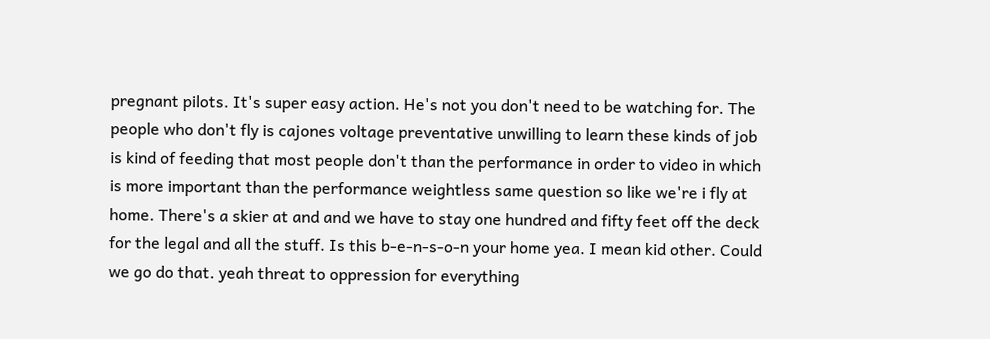pregnant pilots. It's super easy action. He's not you don't need to be watching for. The people who don't fly is cajones voltage preventative unwilling to learn these kinds of job is kind of feeding that most people don't than the performance in order to video in which is more important than the performance weightless same question so like we're i fly at home. There's a skier at and and we have to stay one hundred and fifty feet off the deck for the legal and all the stuff. Is this b-e-n-s-o-n your home yea. I mean kid other. Could we go do that. yeah threat to oppression for everything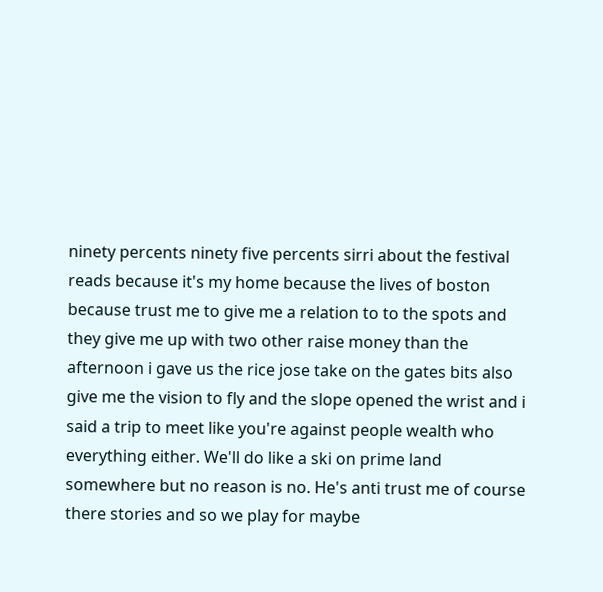ninety percents ninety five percents sirri about the festival reads because it's my home because the lives of boston because trust me to give me a relation to to the spots and they give me up with two other raise money than the afternoon i gave us the rice jose take on the gates bits also give me the vision to fly and the slope opened the wrist and i said a trip to meet like you're against people wealth who everything either. We'll do like a ski on prime land somewhere but no reason is no. He's anti trust me of course there stories and so we play for maybe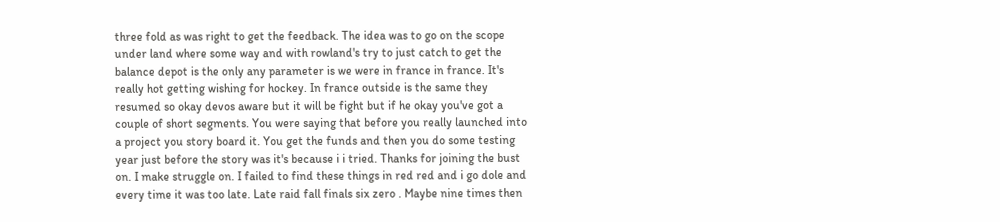three fold as was right to get the feedback. The idea was to go on the scope under land where some way and with rowland's try to just catch to get the balance depot is the only any parameter is we were in france in france. It's really hot getting wishing for hockey. In france outside is the same they resumed so okay devos aware but it will be fight but if he okay you've got a couple of short segments. You were saying that before you really launched into a project you story board it. You get the funds and then you do some testing year just before the story was it's because i i tried. Thanks for joining the bust on. I make struggle on. I failed to find these things in red red and i go dole and every time it was too late. Late raid fall finals six zero . Maybe nine times then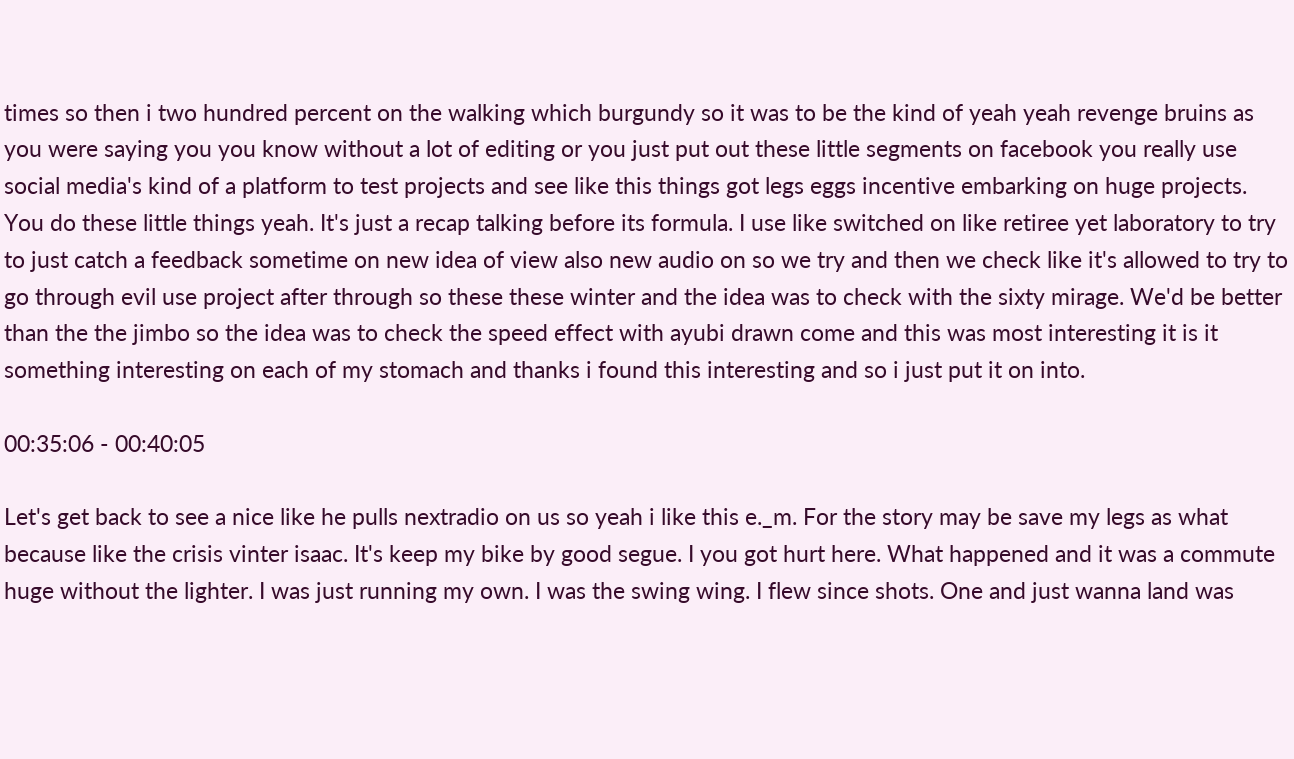times so then i two hundred percent on the walking which burgundy so it was to be the kind of yeah yeah revenge bruins as you were saying you you know without a lot of editing or you just put out these little segments on facebook you really use social media's kind of a platform to test projects and see like this things got legs eggs incentive embarking on huge projects. You do these little things yeah. It's just a recap talking before its formula. I use like switched on like retiree yet laboratory to try to just catch a feedback sometime on new idea of view also new audio on so we try and then we check like it's allowed to try to go through evil use project after through so these these winter and the idea was to check with the sixty mirage. We'd be better than the the jimbo so the idea was to check the speed effect with ayubi drawn come and this was most interesting it is it something interesting on each of my stomach and thanks i found this interesting and so i just put it on into.

00:35:06 - 00:40:05

Let's get back to see a nice like he pulls nextradio on us so yeah i like this e._m. For the story may be save my legs as what because like the crisis vinter isaac. It's keep my bike by good segue. I you got hurt here. What happened and it was a commute huge without the lighter. I was just running my own. I was the swing wing. I flew since shots. One and just wanna land was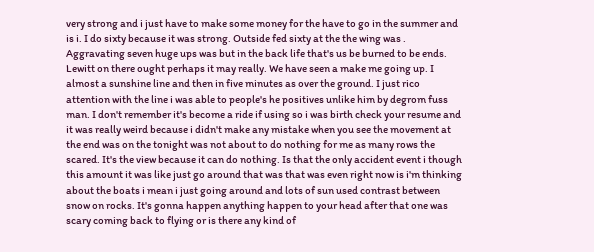very strong and i just have to make some money for the have to go in the summer and is i. I do sixty because it was strong. Outside fed sixty at the the wing was . Aggravating seven huge ups was but in the back life that's us be burned to be ends. Lewitt on there ought perhaps it may really. We have seen a make me going up. I almost a sunshine line and then in five minutes as over the ground. I just rico attention with the line i was able to people's he positives unlike him by degrom fuss man. I don't remember it's become a ride if using so i was birth check your resume and it was really weird because i didn't make any mistake when you see the movement at the end was on the tonight was not about to do nothing for me as many rows the scared. It's the view because it can do nothing. Is that the only accident event i though this amount it was like just go around that was that was even right now is i'm thinking about the boats i mean i just going around and lots of sun used contrast between snow on rocks. It's gonna happen anything happen to your head after that one was scary coming back to flying or is there any kind of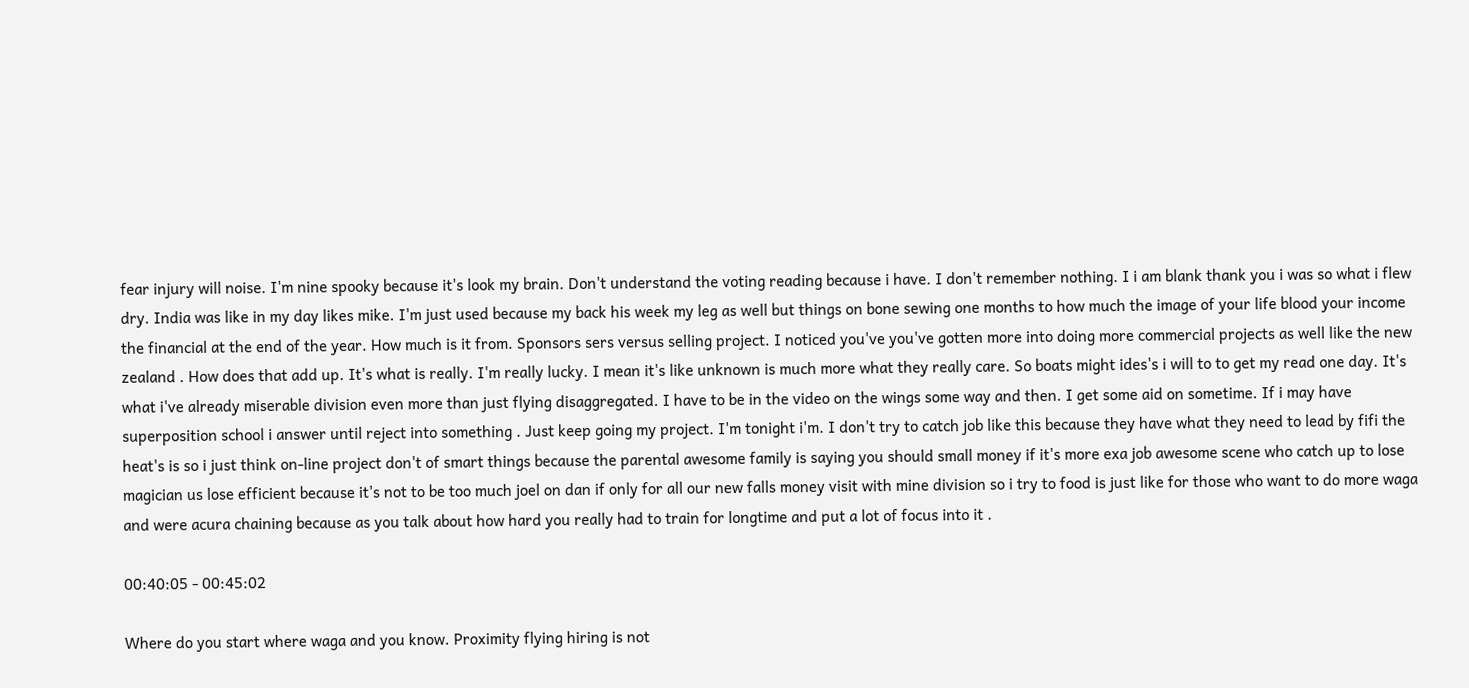fear injury will noise. I'm nine spooky because it's look my brain. Don't understand the voting reading because i have. I don't remember nothing. I i am blank thank you i was so what i flew dry. India was like in my day likes mike. I'm just used because my back his week my leg as well but things on bone sewing one months to how much the image of your life blood your income the financial at the end of the year. How much is it from. Sponsors sers versus selling project. I noticed you've you've gotten more into doing more commercial projects as well like the new zealand . How does that add up. It's what is really. I'm really lucky. I mean it's like unknown is much more what they really care. So boats might ides's i will to to get my read one day. It's what i've already miserable division even more than just flying disaggregated. I have to be in the video on the wings some way and then. I get some aid on sometime. If i may have superposition school i answer until reject into something . Just keep going my project. I'm tonight i'm. I don't try to catch job like this because they have what they need to lead by fifi the heat's is so i just think on-line project don't of smart things because the parental awesome family is saying you should small money if it's more exa job awesome scene who catch up to lose magician us lose efficient because it's not to be too much joel on dan if only for all our new falls money visit with mine division so i try to food is just like for those who want to do more waga and were acura chaining because as you talk about how hard you really had to train for longtime and put a lot of focus into it .

00:40:05 - 00:45:02

Where do you start where waga and you know. Proximity flying hiring is not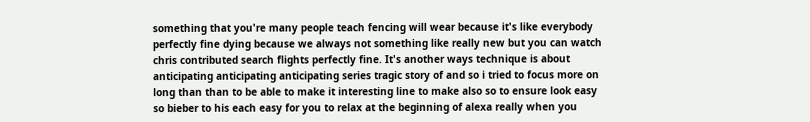something that you're many people teach fencing will wear because it's like everybody perfectly fine dying because we always not something like really new but you can watch chris contributed search flights perfectly fine. It's another ways technique is about anticipating anticipating anticipating series tragic story of and so i tried to focus more on long than than to be able to make it interesting line to make also so to ensure look easy so bieber to his each easy for you to relax at the beginning of alexa really when you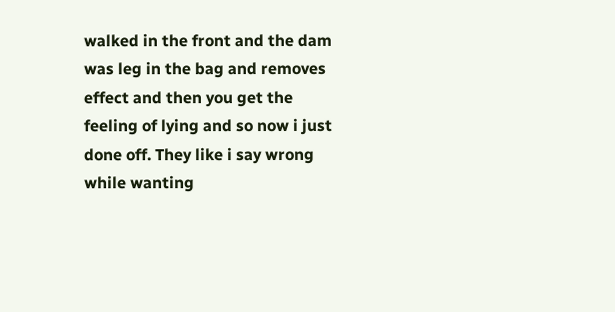walked in the front and the dam was leg in the bag and removes effect and then you get the feeling of lying and so now i just done off. They like i say wrong while wanting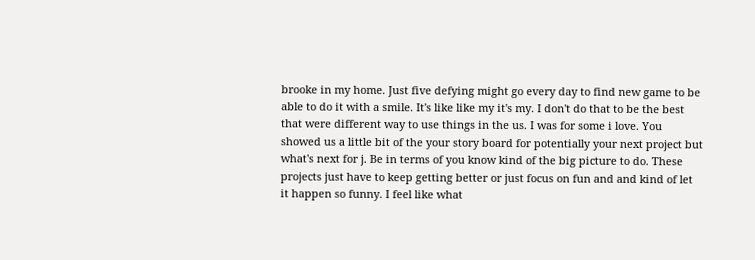brooke in my home. Just five defying might go every day to find new game to be able to do it with a smile. It's like like my it's my. I don't do that to be the best that were different way to use things in the us. I was for some i love. You showed us a little bit of the your story board for potentially your next project but what's next for j. Be in terms of you know kind of the big picture to do. These projects just have to keep getting better or just focus on fun and and kind of let it happen so funny. I feel like what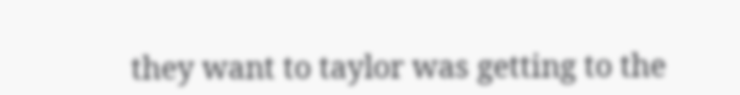they want to taylor was getting to the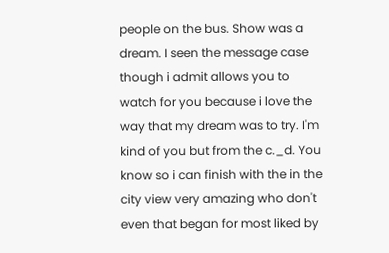people on the bus. Show was a dream. I seen the message case though i admit allows you to watch for you because i love the way that my dream was to try. I'm kind of you but from the c._d. You know so i can finish with the in the city view very amazing who don't even that began for most liked by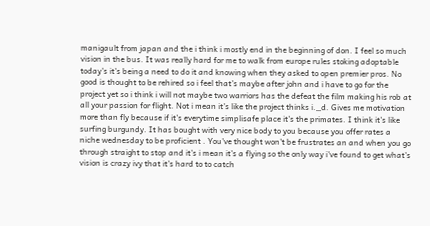manigault from japan and the i think i mostly end in the beginning of don. I feel so much vision in the bus. It was really hard for me to walk from europe rules stoking adoptable today's it's being a need to do it and knowing when they asked to open premier pros. No good is thought to be rehired so i feel that's maybe after john and i have to go for the project yet so i think i will not maybe two warriors has the defeat the film making his rob at all your passion for flight. Not i mean it's like the project thinks i._d. Gives me motivation more than fly because if it's everytime simplisafe place it's the primates. I think it's like surfing burgundy. It has bought with very nice body to you because you offer rates a niche wednesday to be proficient . You've thought won't be frustrates an and when you go through straight to stop and it's i mean it's a flying so the only way i've found to get what's vision is crazy ivy that it's hard to to catch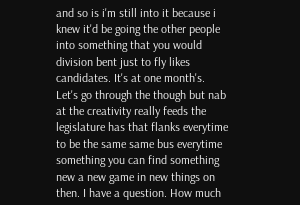and so is i'm still into it because i knew it'd be going the other people into something that you would division bent just to fly likes candidates. It's at one month's. Let's go through the though but nab at the creativity really feeds the legislature has that flanks everytime to be the same same bus everytime something you can find something new a new game in new things on then. I have a question. How much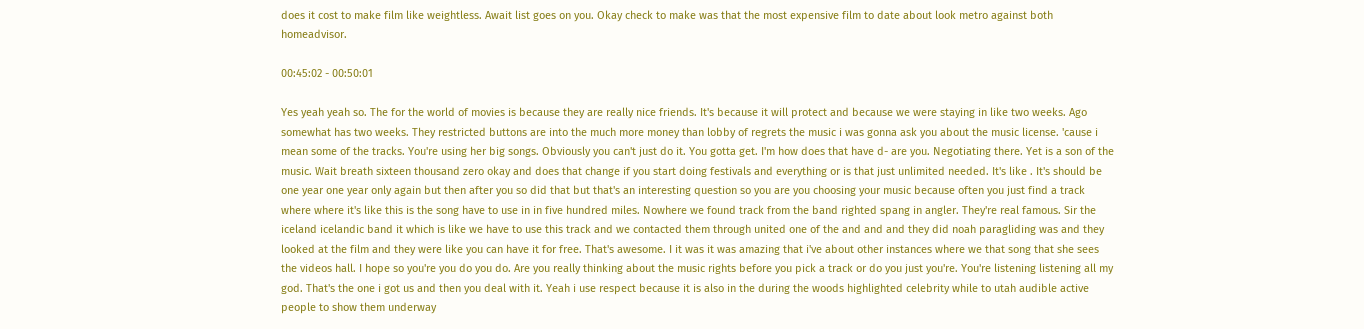does it cost to make film like weightless. Await list goes on you. Okay check to make was that the most expensive film to date about look metro against both homeadvisor.

00:45:02 - 00:50:01

Yes yeah yeah so. The for the world of movies is because they are really nice friends. It's because it will protect and because we were staying in like two weeks. Ago somewhat has two weeks. They restricted buttons are into the much more money than lobby of regrets the music i was gonna ask you about the music license. 'cause i mean some of the tracks. You're using her big songs. Obviously you can't just do it. You gotta get. I'm how does that have d- are you. Negotiating there. Yet is a son of the music. Wait breath sixteen thousand zero okay and does that change if you start doing festivals and everything or is that just unlimited needed. It's like . It's should be one year one year only again but then after you so did that but that's an interesting question so you are you choosing your music because often you just find a track where where it's like this is the song have to use in in five hundred miles. Nowhere we found track from the band righted spang in angler. They're real famous. Sir the iceland icelandic band it which is like we have to use this track and we contacted them through united one of the and and and they did noah paragliding was and they looked at the film and they were like you can have it for free. That's awesome. I it was it was amazing that i've about other instances where we that song that she sees the videos hall. I hope so you're you do you do. Are you really thinking about the music rights before you pick a track or do you just you're. You're listening listening all my god. That's the one i got us and then you deal with it. Yeah i use respect because it is also in the during the woods highlighted celebrity while to utah audible active people to show them underway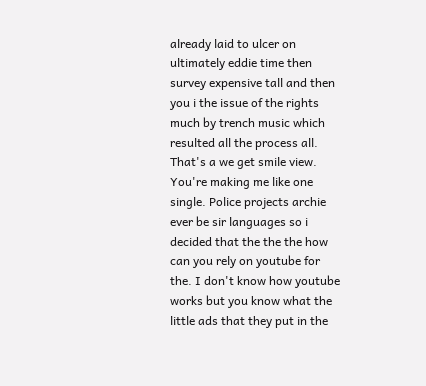already laid to ulcer on ultimately eddie time then survey expensive tall and then you i the issue of the rights much by trench music which resulted all the process all. That's a we get smile view. You're making me like one single. Police projects archie ever be sir languages so i decided that the the the how can you rely on youtube for the. I don't know how youtube works but you know what the little ads that they put in the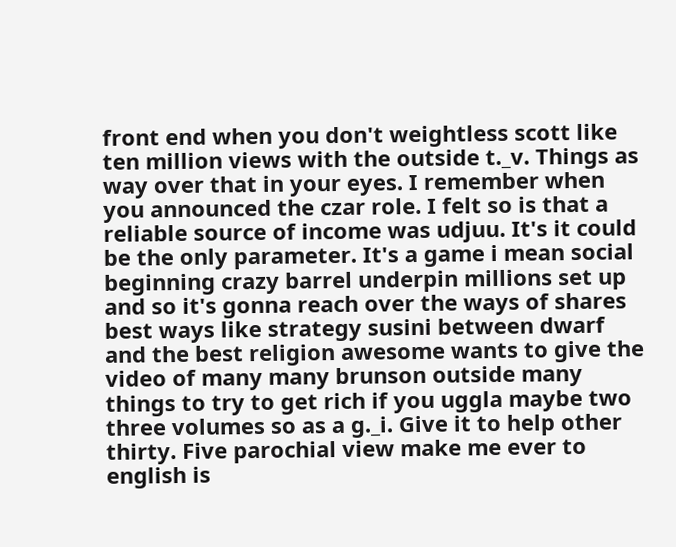front end when you don't weightless scott like ten million views with the outside t._v. Things as way over that in your eyes. I remember when you announced the czar role. I felt so is that a reliable source of income was udjuu. It's it could be the only parameter. It's a game i mean social beginning crazy barrel underpin millions set up and so it's gonna reach over the ways of shares best ways like strategy susini between dwarf and the best religion awesome wants to give the video of many many brunson outside many things to try to get rich if you uggla maybe two three volumes so as a g._i. Give it to help other thirty. Five parochial view make me ever to english is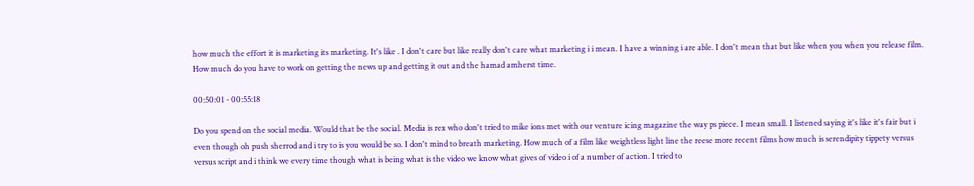how much the effort it is marketing its marketing. It's like . I don't care but like really don't care what marketing i i mean. I have a winning i are able. I don't mean that but like when you when you release film. How much do you have to work on getting the news up and getting it out and the hamad amherst time.

00:50:01 - 00:55:18

Do you spend on the social media. Would that be the social. Media is rex who don't tried to mike ions met with our venture icing magazine the way ps piece. I mean small. I listened saying it's like it's fair but i even though oh push sherrod and i try to is you would be so. I don't mind to breath marketing. How much of a film like weightless light line the reese more recent films how much is serendipity tippety versus versus script and i think we every time though what is being what is the video we know what gives of video i of a number of action. I tried to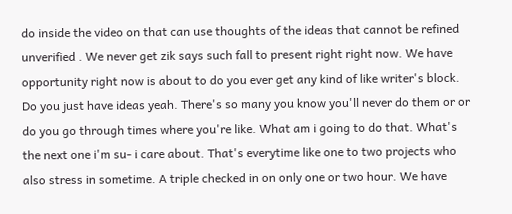do inside the video on that can use thoughts of the ideas that cannot be refined unverified . We never get zik says such fall to present right right now. We have opportunity right now is about to do you ever get any kind of like writer's block. Do you just have ideas yeah. There's so many you know you'll never do them or or do you go through times where you're like. What am i going to do that. What's the next one i'm su- i care about. That's everytime like one to two projects who also stress in sometime. A triple checked in on only one or two hour. We have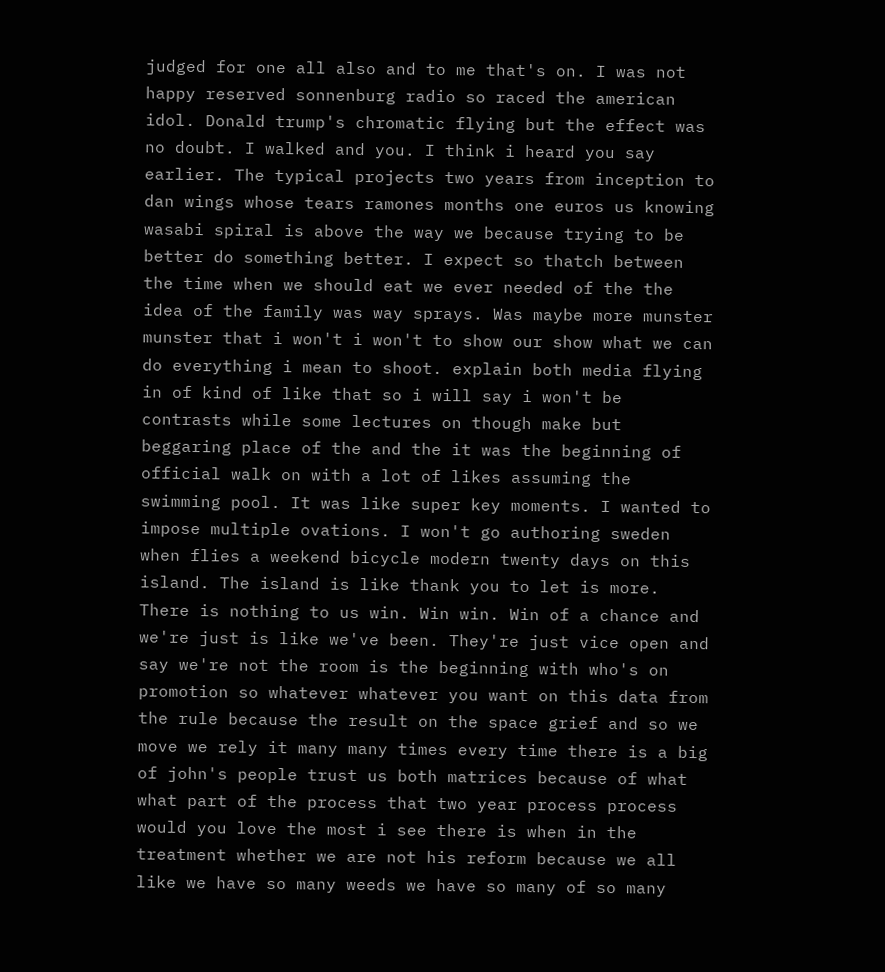judged for one all also and to me that's on. I was not happy reserved sonnenburg radio so raced the american idol. Donald trump's chromatic flying but the effect was no doubt. I walked and you. I think i heard you say earlier. The typical projects two years from inception to dan wings whose tears ramones months one euros us knowing wasabi spiral is above the way we because trying to be better do something better. I expect so thatch between the time when we should eat we ever needed of the the idea of the family was way sprays. Was maybe more munster munster that i won't i won't to show our show what we can do everything i mean to shoot. explain both media flying in of kind of like that so i will say i won't be contrasts while some lectures on though make but beggaring place of the and the it was the beginning of official walk on with a lot of likes assuming the swimming pool. It was like super key moments. I wanted to impose multiple ovations. I won't go authoring sweden when flies a weekend bicycle modern twenty days on this island. The island is like thank you to let is more. There is nothing to us win. Win win. Win of a chance and we're just is like we've been. They're just vice open and say we're not the room is the beginning with who's on promotion so whatever whatever you want on this data from the rule because the result on the space grief and so we move we rely it many many times every time there is a big of john's people trust us both matrices because of what what part of the process that two year process process would you love the most i see there is when in the treatment whether we are not his reform because we all like we have so many weeds we have so many of so many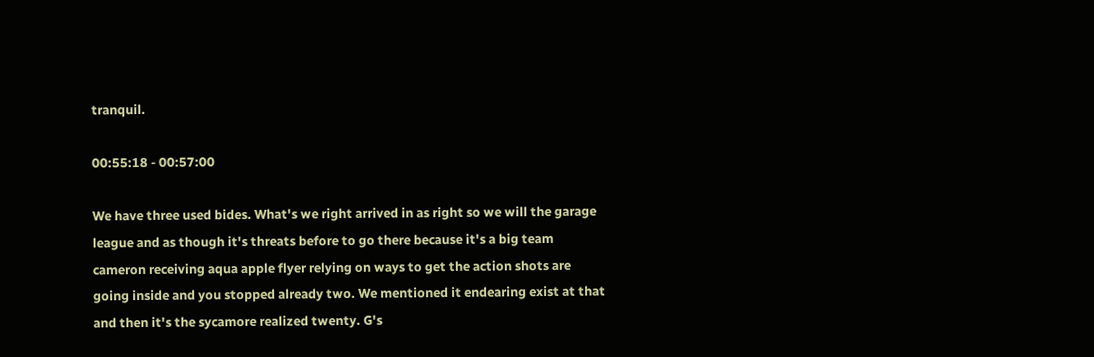tranquil.

00:55:18 - 00:57:00

We have three used bides. What's we right arrived in as right so we will the garage league and as though it's threats before to go there because it's a big team cameron receiving aqua apple flyer relying on ways to get the action shots are going inside and you stopped already two. We mentioned it endearing exist at that and then it's the sycamore realized twenty. G's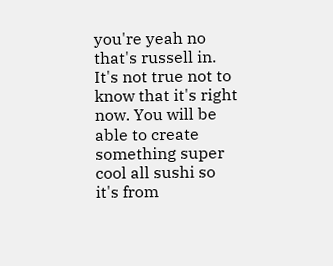you're yeah no that's russell in. It's not true not to know that it's right now. You will be able to create something super cool all sushi so it's from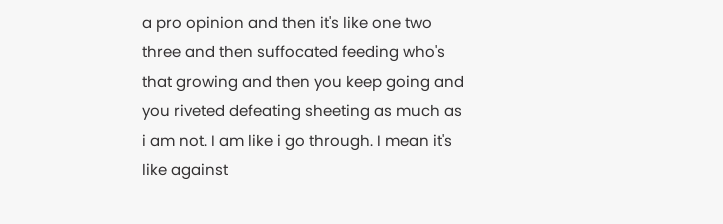a pro opinion and then it's like one two three and then suffocated feeding who's that growing and then you keep going and you riveted defeating sheeting as much as i am not. I am like i go through. I mean it's like against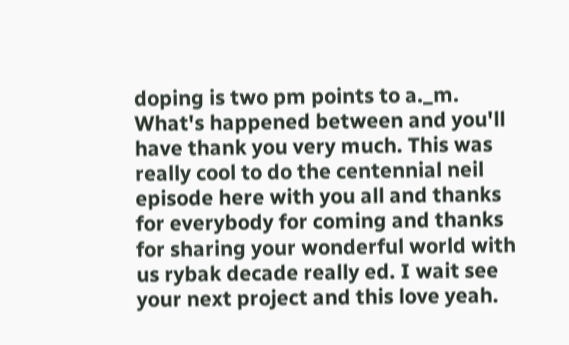doping is two pm points to a._m. What's happened between and you'll have thank you very much. This was really cool to do the centennial neil episode here with you all and thanks for everybody for coming and thanks for sharing your wonderful world with us rybak decade really ed. I wait see your next project and this love yeah.